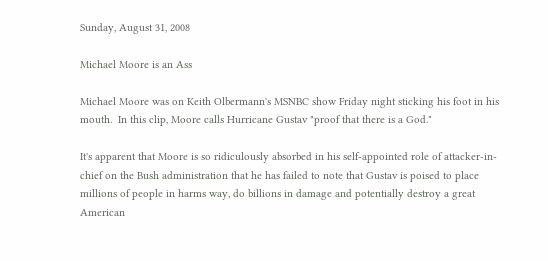Sunday, August 31, 2008

Michael Moore is an Ass

Michael Moore was on Keith Olbermann's MSNBC show Friday night sticking his foot in his mouth.  In this clip, Moore calls Hurricane Gustav "proof that there is a God."

It's apparent that Moore is so ridiculously absorbed in his self-appointed role of attacker-in-chief on the Bush administration that he has failed to note that Gustav is poised to place millions of people in harms way, do billions in damage and potentially destroy a great American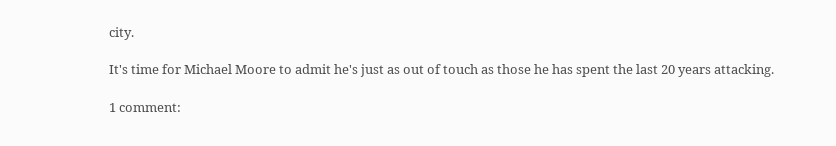city.

It's time for Michael Moore to admit he's just as out of touch as those he has spent the last 20 years attacking.

1 comment: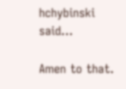hchybinski said...

Amen to that.